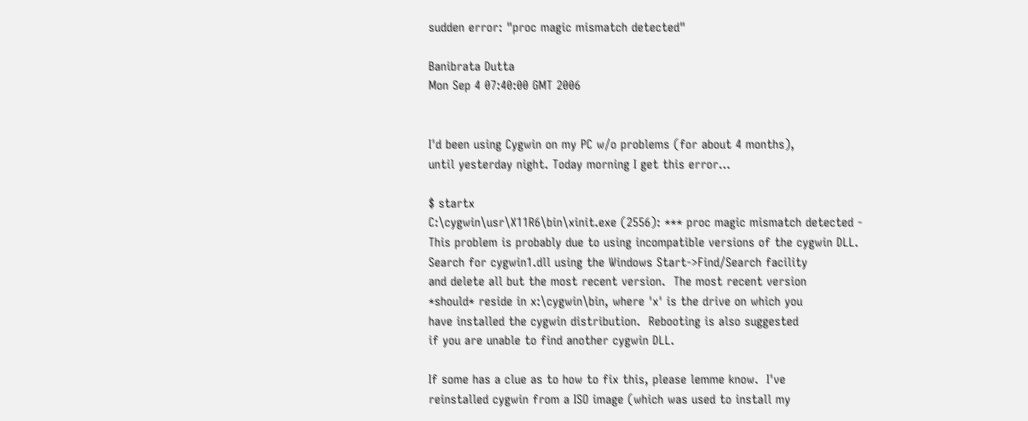sudden error: "proc magic mismatch detected"

Banibrata Dutta
Mon Sep 4 07:40:00 GMT 2006


I'd been using Cygwin on my PC w/o problems (for about 4 months),
until yesterday night. Today morning I get this error...

$ startx
C:\cygwin\usr\X11R6\bin\xinit.exe (2556): *** proc magic mismatch detected -
This problem is probably due to using incompatible versions of the cygwin DLL.
Search for cygwin1.dll using the Windows Start->Find/Search facility
and delete all but the most recent version.  The most recent version
*should* reside in x:\cygwin\bin, where 'x' is the drive on which you
have installed the cygwin distribution.  Rebooting is also suggested
if you are unable to find another cygwin DLL.

If some has a clue as to how to fix this, please lemme know.  I've
reinstalled cygwin from a ISO image (which was used to install my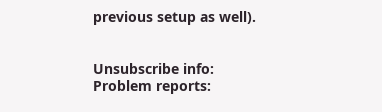previous setup as well).


Unsubscribe info:
Problem reports: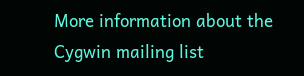More information about the Cygwin mailing list